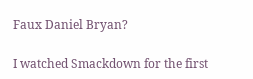Faux Daniel Bryan?

I watched Smackdown for the first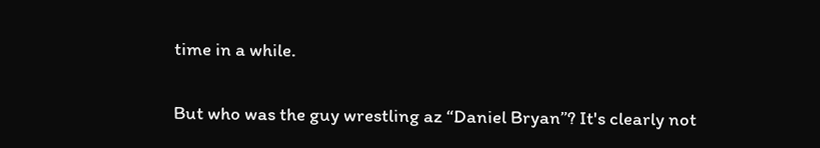time in a while.

But who was the guy wrestling az “Daniel Bryan”? It's clearly not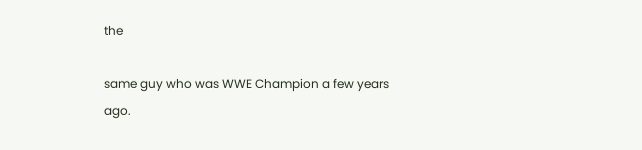the

same guy who was WWE Champion a few years ago.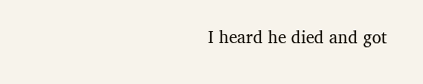I heard he died and got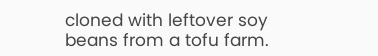cloned with leftover soy beans from a tofu farm.